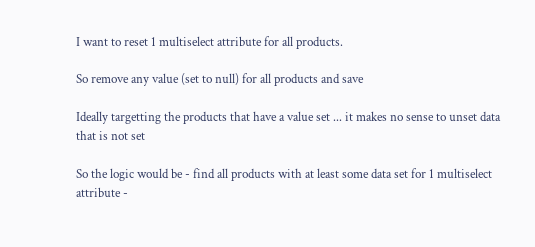I want to reset 1 multiselect attribute for all products.

So remove any value (set to null) for all products and save

Ideally targetting the products that have a value set ... it makes no sense to unset data that is not set

So the logic would be - find all products with at least some data set for 1 multiselect attribute -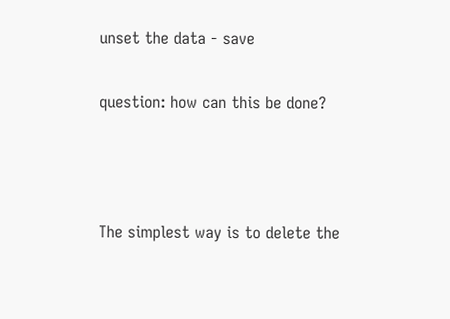unset the data - save

question: how can this be done?



The simplest way is to delete the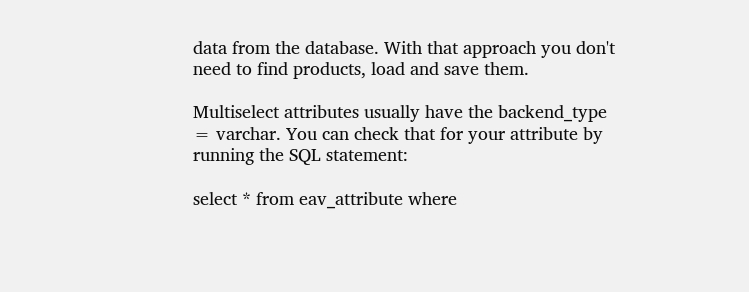data from the database. With that approach you don't need to find products, load and save them.

Multiselect attributes usually have the backend_type = varchar. You can check that for your attribute by running the SQL statement:

select * from eav_attribute where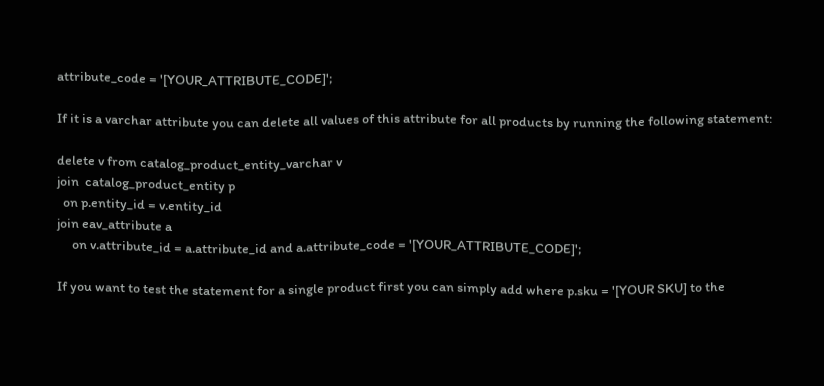attribute_code = '[YOUR_ATTRIBUTE_CODE]';

If it is a varchar attribute you can delete all values of this attribute for all products by running the following statement:

delete v from catalog_product_entity_varchar v
join  catalog_product_entity p
  on p.entity_id = v.entity_id
join eav_attribute a
     on v.attribute_id = a.attribute_id and a.attribute_code = '[YOUR_ATTRIBUTE_CODE]';

If you want to test the statement for a single product first you can simply add where p.sku = '[YOUR SKU] to the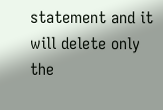statement and it will delete only the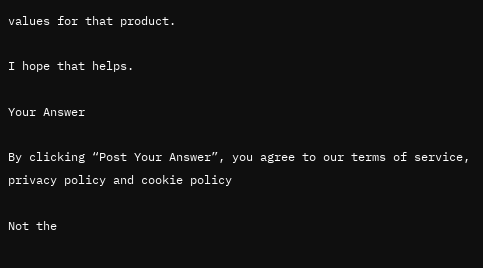values for that product.

I hope that helps.

Your Answer

By clicking “Post Your Answer”, you agree to our terms of service, privacy policy and cookie policy

Not the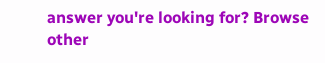answer you're looking for? Browse other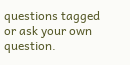questions tagged or ask your own question.